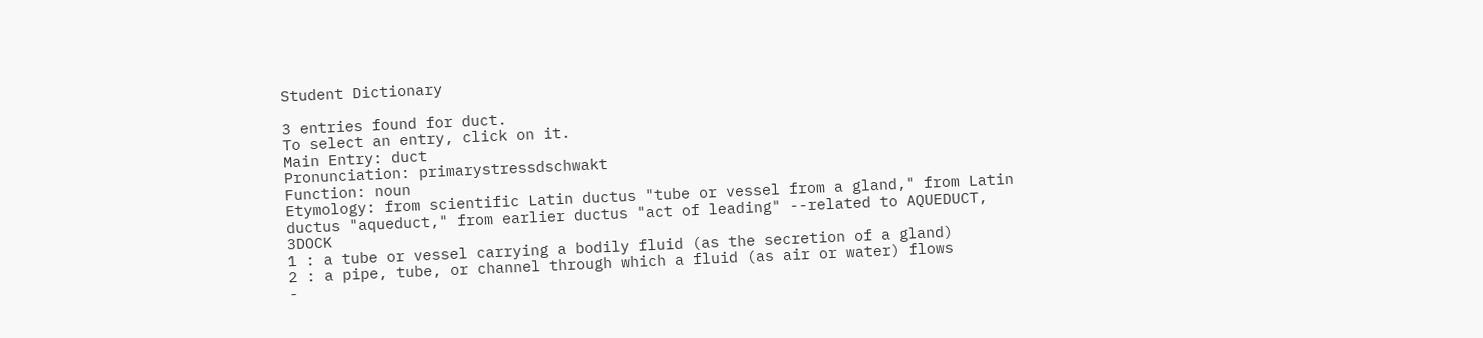Student Dictionary

3 entries found for duct.
To select an entry, click on it.
Main Entry: duct
Pronunciation: primarystressdschwakt
Function: noun
Etymology: from scientific Latin ductus "tube or vessel from a gland," from Latin ductus "aqueduct," from earlier ductus "act of leading" --related to AQUEDUCT, 3DOCK
1 : a tube or vessel carrying a bodily fluid (as the secretion of a gland)
2 : a pipe, tube, or channel through which a fluid (as air or water) flows
-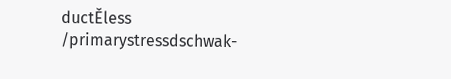ductĚless /primarystressdschwak-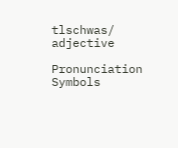tlschwas/ adjective

Pronunciation Symbols